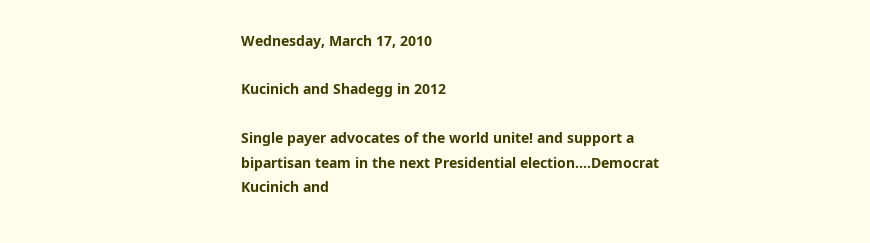Wednesday, March 17, 2010

Kucinich and Shadegg in 2012

Single payer advocates of the world unite! and support a bipartisan team in the next Presidential election....Democrat Kucinich and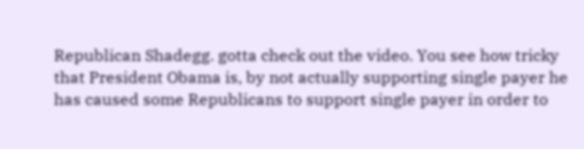Republican Shadegg. gotta check out the video. You see how tricky that President Obama is, by not actually supporting single payer he has caused some Republicans to support single payer in order to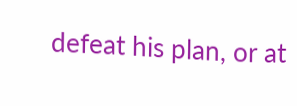defeat his plan, or at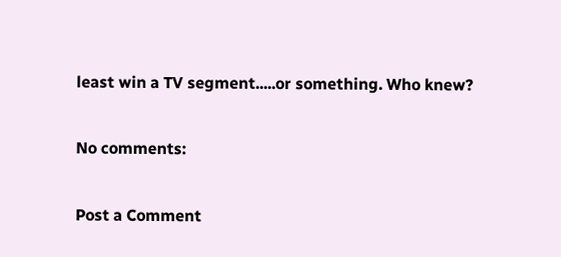least win a TV segment.....or something. Who knew?

No comments:

Post a Comment